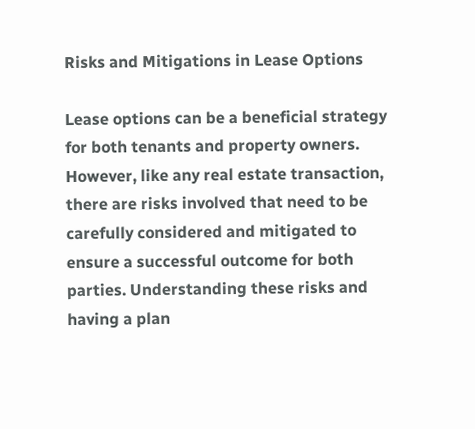Risks and Mitigations in Lease Options

Lease options can be a beneficial strategy for both tenants and property owners. However, like any real estate transaction, there are risks involved that need to be carefully considered and mitigated to ensure a successful outcome for both parties. Understanding these risks and having a plan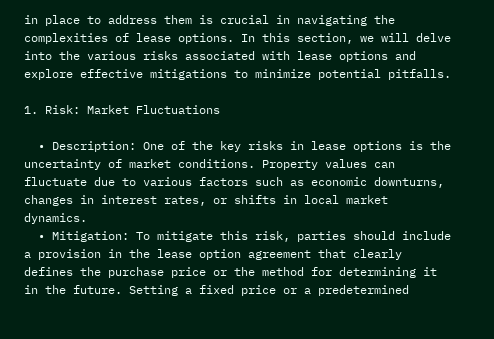in place to address them is crucial in navigating the complexities of lease options. In this section, we will delve into the various risks associated with lease options and explore effective mitigations to minimize potential pitfalls.

1. Risk: Market Fluctuations

  • Description: One of the key risks in lease options is the uncertainty of market conditions. Property values can fluctuate due to various factors such as economic downturns, changes in interest rates, or shifts in local market dynamics.
  • Mitigation: To mitigate this risk, parties should include a provision in the lease option agreement that clearly defines the purchase price or the method for determining it in the future. Setting a fixed price or a predetermined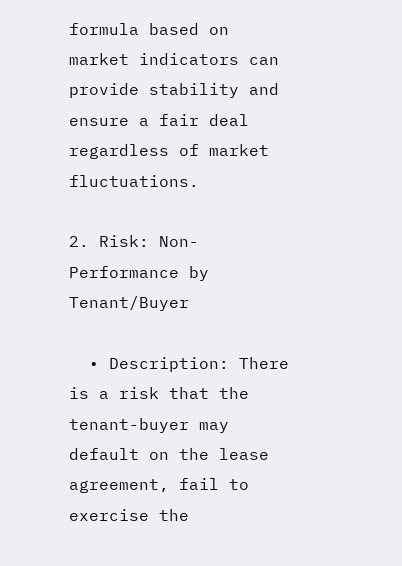formula based on market indicators can provide stability and ensure a fair deal regardless of market fluctuations.

2. Risk: Non-Performance by Tenant/Buyer

  • Description: There is a risk that the tenant-buyer may default on the lease agreement, fail to exercise the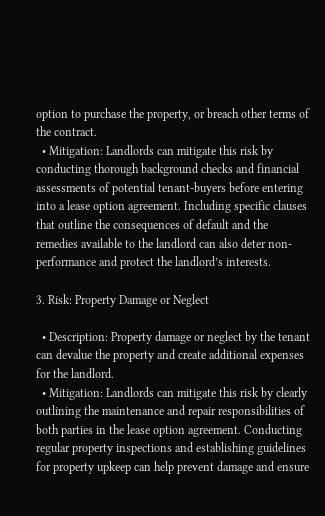option to purchase the property, or breach other terms of the contract.
  • Mitigation: Landlords can mitigate this risk by conducting thorough background checks and financial assessments of potential tenant-buyers before entering into a lease option agreement. Including specific clauses that outline the consequences of default and the remedies available to the landlord can also deter non-performance and protect the landlord’s interests.

3. Risk: Property Damage or Neglect

  • Description: Property damage or neglect by the tenant can devalue the property and create additional expenses for the landlord.
  • Mitigation: Landlords can mitigate this risk by clearly outlining the maintenance and repair responsibilities of both parties in the lease option agreement. Conducting regular property inspections and establishing guidelines for property upkeep can help prevent damage and ensure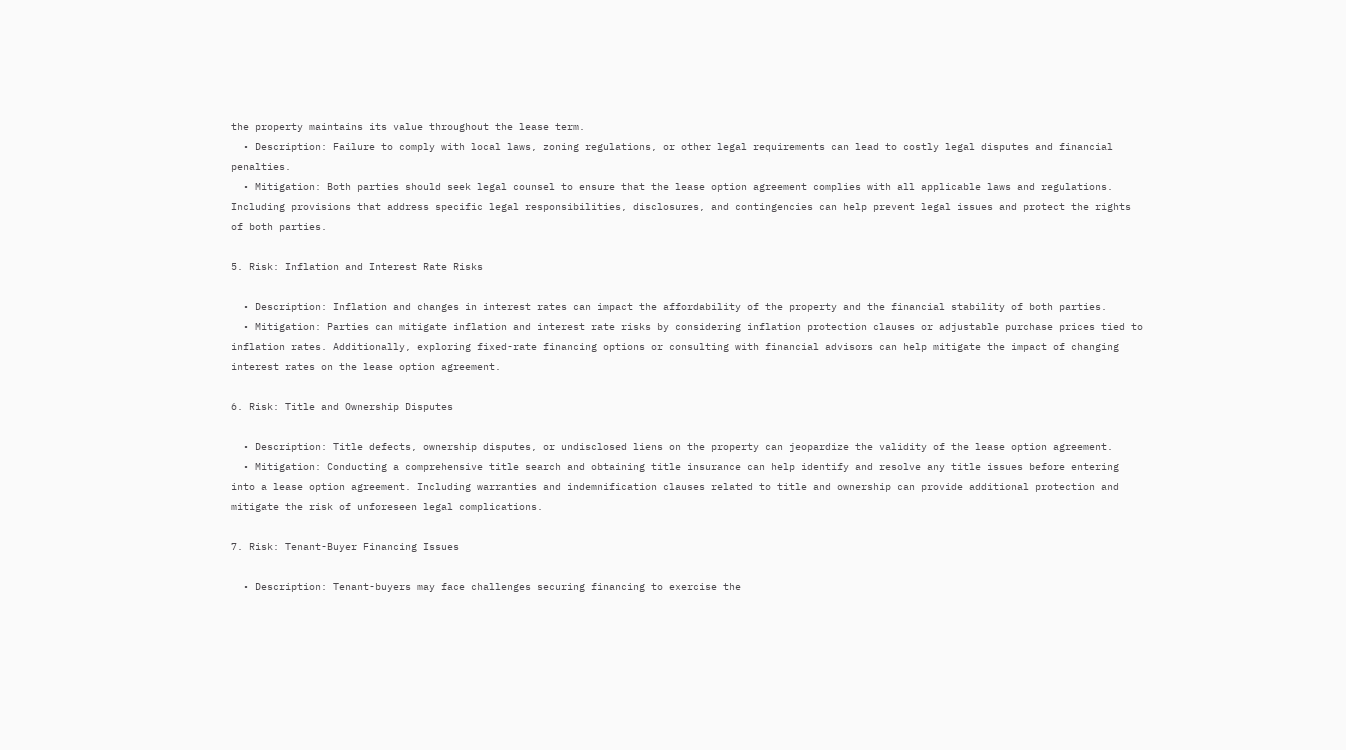the property maintains its value throughout the lease term.
  • Description: Failure to comply with local laws, zoning regulations, or other legal requirements can lead to costly legal disputes and financial penalties.
  • Mitigation: Both parties should seek legal counsel to ensure that the lease option agreement complies with all applicable laws and regulations. Including provisions that address specific legal responsibilities, disclosures, and contingencies can help prevent legal issues and protect the rights of both parties.

5. Risk: Inflation and Interest Rate Risks

  • Description: Inflation and changes in interest rates can impact the affordability of the property and the financial stability of both parties.
  • Mitigation: Parties can mitigate inflation and interest rate risks by considering inflation protection clauses or adjustable purchase prices tied to inflation rates. Additionally, exploring fixed-rate financing options or consulting with financial advisors can help mitigate the impact of changing interest rates on the lease option agreement.

6. Risk: Title and Ownership Disputes

  • Description: Title defects, ownership disputes, or undisclosed liens on the property can jeopardize the validity of the lease option agreement.
  • Mitigation: Conducting a comprehensive title search and obtaining title insurance can help identify and resolve any title issues before entering into a lease option agreement. Including warranties and indemnification clauses related to title and ownership can provide additional protection and mitigate the risk of unforeseen legal complications.

7. Risk: Tenant-Buyer Financing Issues

  • Description: Tenant-buyers may face challenges securing financing to exercise the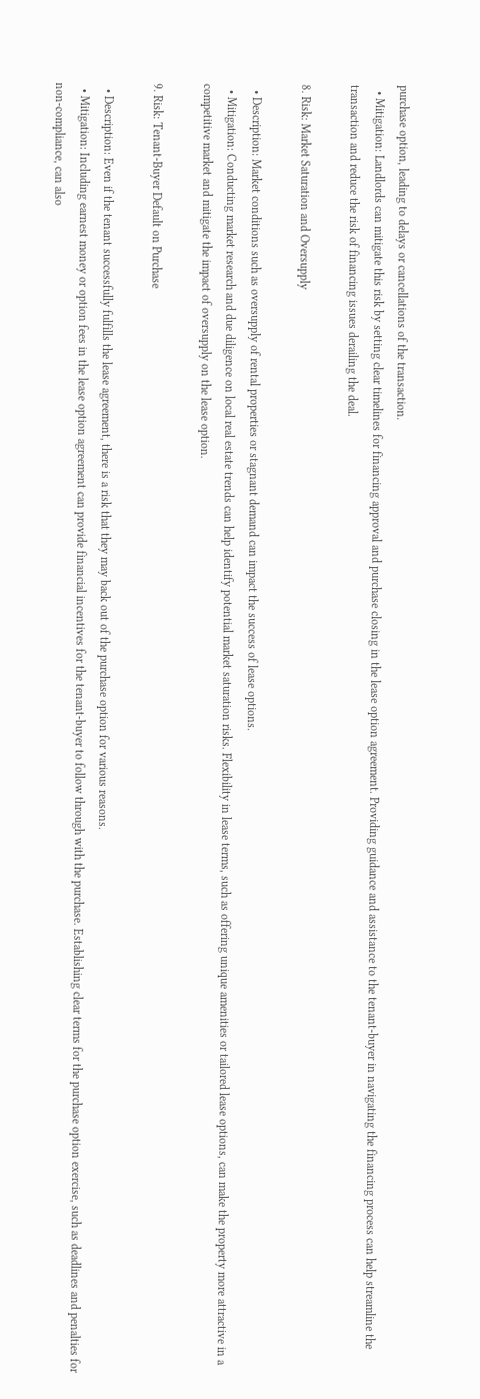purchase option, leading to delays or cancellations of the transaction.
  • Mitigation: Landlords can mitigate this risk by setting clear timelines for financing approval and purchase closing in the lease option agreement. Providing guidance and assistance to the tenant-buyer in navigating the financing process can help streamline the transaction and reduce the risk of financing issues derailing the deal.

8. Risk: Market Saturation and Oversupply

  • Description: Market conditions such as oversupply of rental properties or stagnant demand can impact the success of lease options.
  • Mitigation: Conducting market research and due diligence on local real estate trends can help identify potential market saturation risks. Flexibility in lease terms, such as offering unique amenities or tailored lease options, can make the property more attractive in a competitive market and mitigate the impact of oversupply on the lease option.

9. Risk: Tenant-Buyer Default on Purchase

  • Description: Even if the tenant successfully fulfills the lease agreement, there is a risk that they may back out of the purchase option for various reasons.
  • Mitigation: Including earnest money or option fees in the lease option agreement can provide financial incentives for the tenant-buyer to follow through with the purchase. Establishing clear terms for the purchase option exercise, such as deadlines and penalties for non-compliance, can also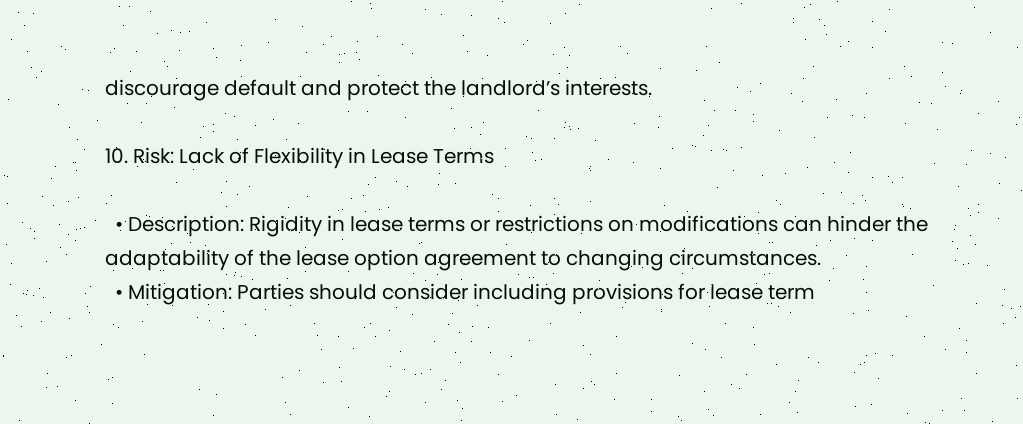discourage default and protect the landlord’s interests.

10. Risk: Lack of Flexibility in Lease Terms

  • Description: Rigidity in lease terms or restrictions on modifications can hinder the adaptability of the lease option agreement to changing circumstances.
  • Mitigation: Parties should consider including provisions for lease term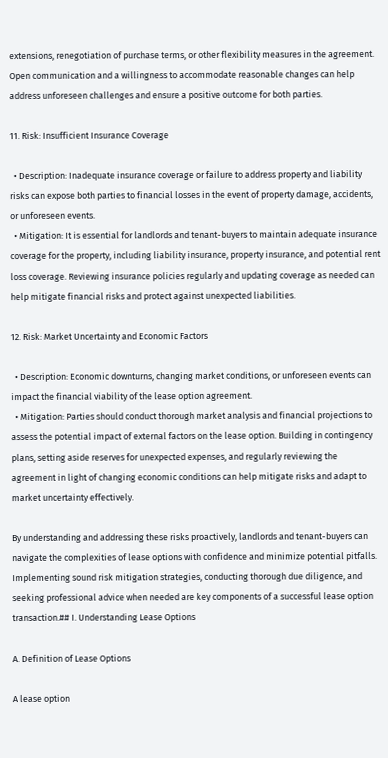extensions, renegotiation of purchase terms, or other flexibility measures in the agreement. Open communication and a willingness to accommodate reasonable changes can help address unforeseen challenges and ensure a positive outcome for both parties.

11. Risk: Insufficient Insurance Coverage

  • Description: Inadequate insurance coverage or failure to address property and liability risks can expose both parties to financial losses in the event of property damage, accidents, or unforeseen events.
  • Mitigation: It is essential for landlords and tenant-buyers to maintain adequate insurance coverage for the property, including liability insurance, property insurance, and potential rent loss coverage. Reviewing insurance policies regularly and updating coverage as needed can help mitigate financial risks and protect against unexpected liabilities.

12. Risk: Market Uncertainty and Economic Factors

  • Description: Economic downturns, changing market conditions, or unforeseen events can impact the financial viability of the lease option agreement.
  • Mitigation: Parties should conduct thorough market analysis and financial projections to assess the potential impact of external factors on the lease option. Building in contingency plans, setting aside reserves for unexpected expenses, and regularly reviewing the agreement in light of changing economic conditions can help mitigate risks and adapt to market uncertainty effectively.

By understanding and addressing these risks proactively, landlords and tenant-buyers can navigate the complexities of lease options with confidence and minimize potential pitfalls. Implementing sound risk mitigation strategies, conducting thorough due diligence, and seeking professional advice when needed are key components of a successful lease option transaction.## I. Understanding Lease Options

A. Definition of Lease Options

A lease option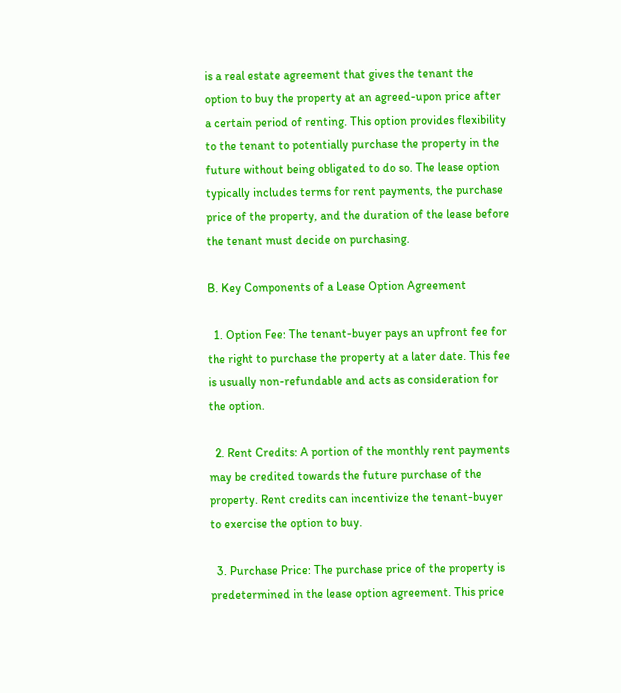is a real estate agreement that gives the tenant the option to buy the property at an agreed-upon price after a certain period of renting. This option provides flexibility to the tenant to potentially purchase the property in the future without being obligated to do so. The lease option typically includes terms for rent payments, the purchase price of the property, and the duration of the lease before the tenant must decide on purchasing.

B. Key Components of a Lease Option Agreement

  1. Option Fee: The tenant-buyer pays an upfront fee for the right to purchase the property at a later date. This fee is usually non-refundable and acts as consideration for the option.

  2. Rent Credits: A portion of the monthly rent payments may be credited towards the future purchase of the property. Rent credits can incentivize the tenant-buyer to exercise the option to buy.

  3. Purchase Price: The purchase price of the property is predetermined in the lease option agreement. This price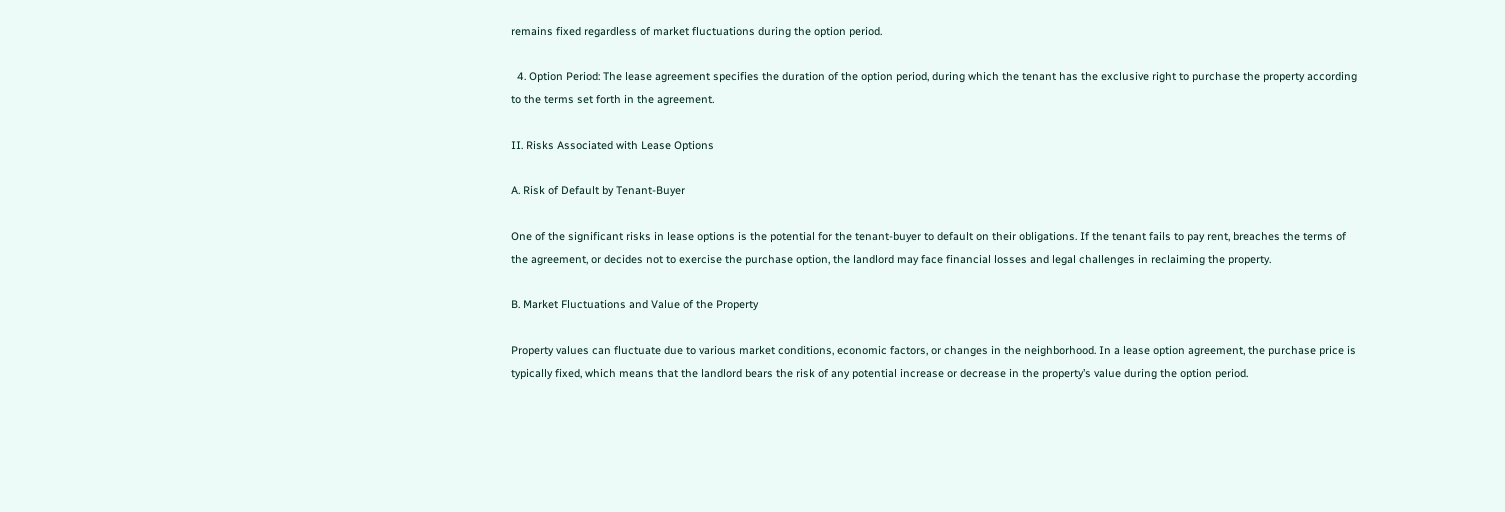remains fixed regardless of market fluctuations during the option period.

  4. Option Period: The lease agreement specifies the duration of the option period, during which the tenant has the exclusive right to purchase the property according to the terms set forth in the agreement.

II. Risks Associated with Lease Options

A. Risk of Default by Tenant-Buyer

One of the significant risks in lease options is the potential for the tenant-buyer to default on their obligations. If the tenant fails to pay rent, breaches the terms of the agreement, or decides not to exercise the purchase option, the landlord may face financial losses and legal challenges in reclaiming the property.

B. Market Fluctuations and Value of the Property

Property values can fluctuate due to various market conditions, economic factors, or changes in the neighborhood. In a lease option agreement, the purchase price is typically fixed, which means that the landlord bears the risk of any potential increase or decrease in the property’s value during the option period.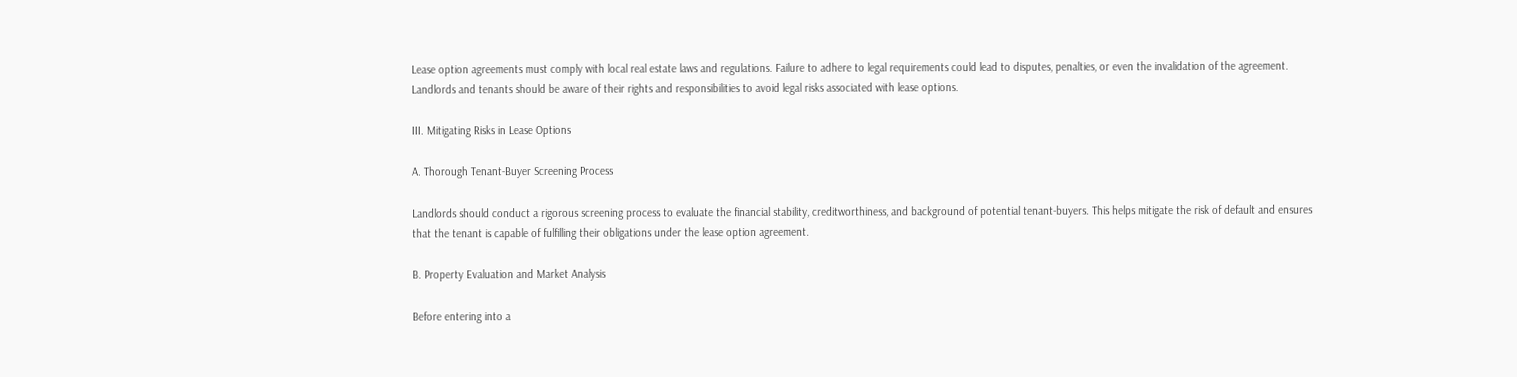Lease option agreements must comply with local real estate laws and regulations. Failure to adhere to legal requirements could lead to disputes, penalties, or even the invalidation of the agreement. Landlords and tenants should be aware of their rights and responsibilities to avoid legal risks associated with lease options.

III. Mitigating Risks in Lease Options

A. Thorough Tenant-Buyer Screening Process

Landlords should conduct a rigorous screening process to evaluate the financial stability, creditworthiness, and background of potential tenant-buyers. This helps mitigate the risk of default and ensures that the tenant is capable of fulfilling their obligations under the lease option agreement.

B. Property Evaluation and Market Analysis

Before entering into a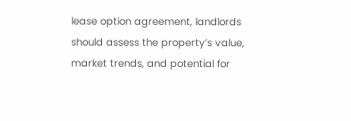lease option agreement, landlords should assess the property’s value, market trends, and potential for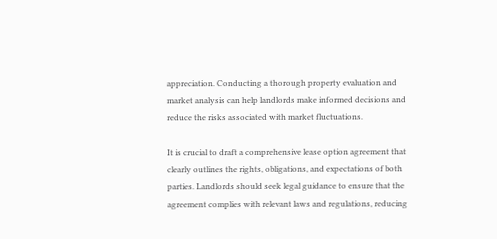appreciation. Conducting a thorough property evaluation and market analysis can help landlords make informed decisions and reduce the risks associated with market fluctuations.

It is crucial to draft a comprehensive lease option agreement that clearly outlines the rights, obligations, and expectations of both parties. Landlords should seek legal guidance to ensure that the agreement complies with relevant laws and regulations, reducing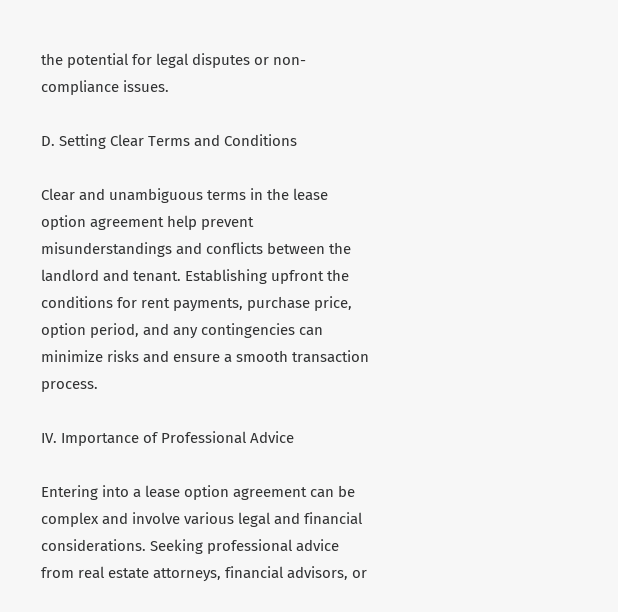the potential for legal disputes or non-compliance issues.

D. Setting Clear Terms and Conditions

Clear and unambiguous terms in the lease option agreement help prevent misunderstandings and conflicts between the landlord and tenant. Establishing upfront the conditions for rent payments, purchase price, option period, and any contingencies can minimize risks and ensure a smooth transaction process.

IV. Importance of Professional Advice

Entering into a lease option agreement can be complex and involve various legal and financial considerations. Seeking professional advice from real estate attorneys, financial advisors, or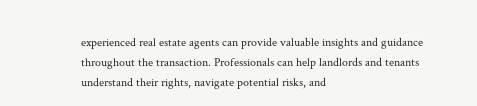experienced real estate agents can provide valuable insights and guidance throughout the transaction. Professionals can help landlords and tenants understand their rights, navigate potential risks, and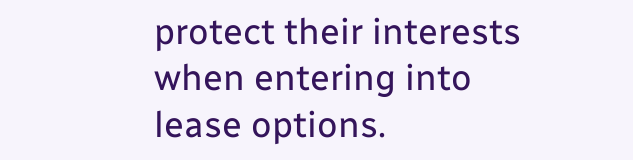protect their interests when entering into lease options.